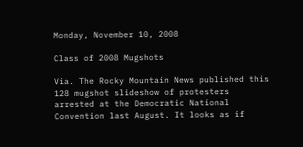Monday, November 10, 2008

Class of 2008 Mugshots

Via. The Rocky Mountain News published this 128 mugshot slideshow of protesters arrested at the Democratic National Convention last August. It looks as if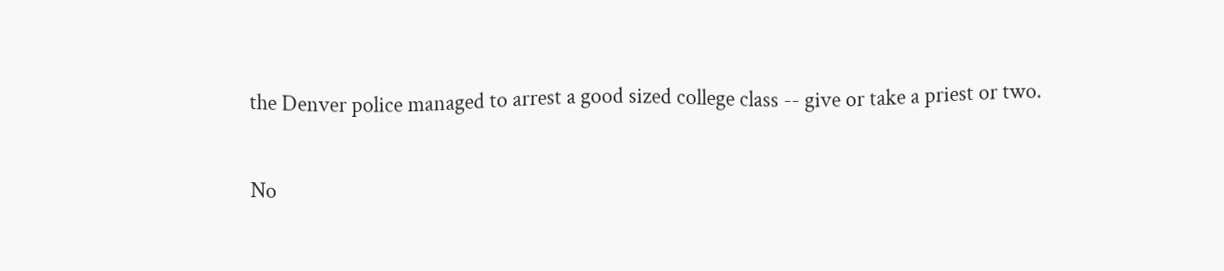the Denver police managed to arrest a good sized college class -- give or take a priest or two.

No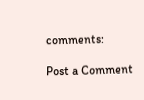comments:

Post a Comment